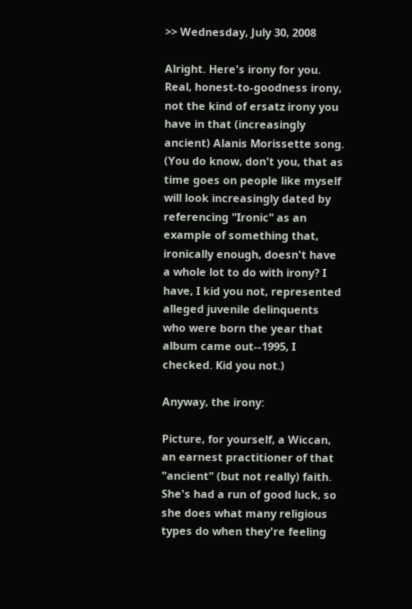>> Wednesday, July 30, 2008

Alright. Here's irony for you. Real, honest-to-goodness irony, not the kind of ersatz irony you have in that (increasingly ancient) Alanis Morissette song. (You do know, don't you, that as time goes on people like myself will look increasingly dated by referencing "Ironic" as an example of something that, ironically enough, doesn't have a whole lot to do with irony? I have, I kid you not, represented alleged juvenile delinquents who were born the year that album came out--1995, I checked. Kid you not.)

Anyway, the irony:

Picture, for yourself, a Wiccan, an earnest practitioner of that "ancient" (but not really) faith. She's had a run of good luck, so she does what many religious types do when they're feeling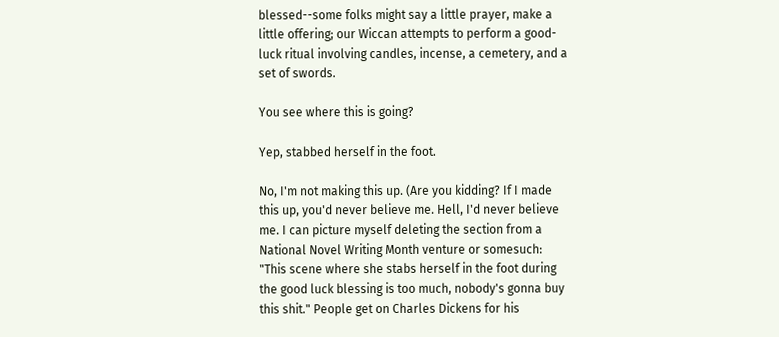blessed--some folks might say a little prayer, make a little offering; our Wiccan attempts to perform a good-luck ritual involving candles, incense, a cemetery, and a set of swords.

You see where this is going?

Yep, stabbed herself in the foot.

No, I'm not making this up. (Are you kidding? If I made this up, you'd never believe me. Hell, I'd never believe me. I can picture myself deleting the section from a National Novel Writing Month venture or somesuch: "This scene where she stabs herself in the foot during the good luck blessing is too much, nobody's gonna buy this shit." People get on Charles Dickens for his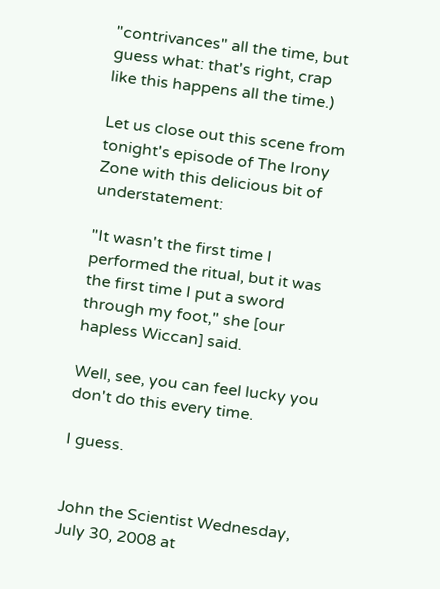"contrivances" all the time, but guess what: that's right, crap like this happens all the time.)

Let us close out this scene from tonight's episode of The Irony Zone with this delicious bit of understatement:

"It wasn't the first time I performed the ritual, but it was the first time I put a sword through my foot," she [our hapless Wiccan] said.

Well, see, you can feel lucky you don't do this every time.

I guess.


John the Scientist Wednesday, July 30, 2008 at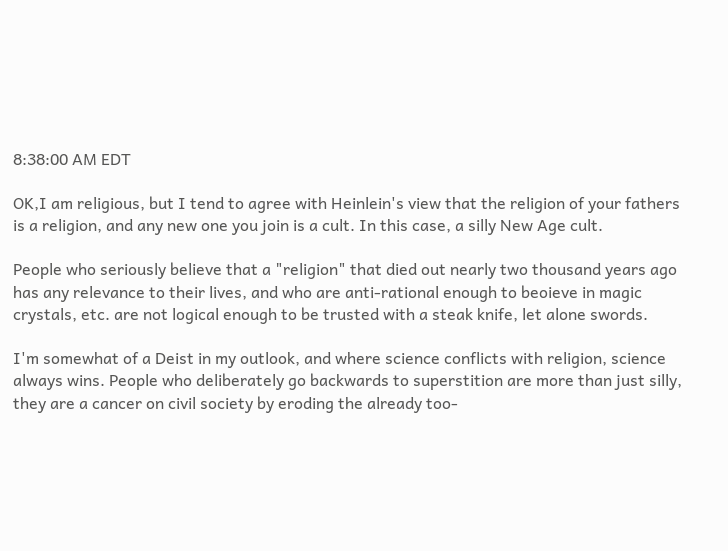8:38:00 AM EDT

OK,I am religious, but I tend to agree with Heinlein's view that the religion of your fathers is a religion, and any new one you join is a cult. In this case, a silly New Age cult.

People who seriously believe that a "religion" that died out nearly two thousand years ago has any relevance to their lives, and who are anti-rational enough to beoieve in magic crystals, etc. are not logical enough to be trusted with a steak knife, let alone swords.

I'm somewhat of a Deist in my outlook, and where science conflicts with religion, science always wins. People who deliberately go backwards to superstition are more than just silly, they are a cancer on civil society by eroding the already too-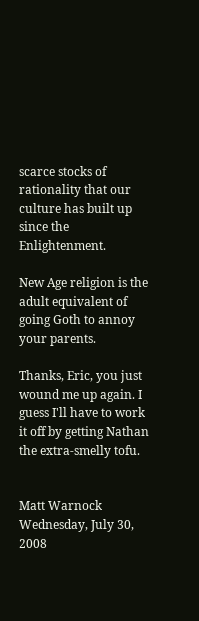scarce stocks of rationality that our culture has built up since the Enlightenment.

New Age religion is the adult equivalent of going Goth to annoy your parents.

Thanks, Eric, you just wound me up again. I guess I'll have to work it off by getting Nathan the extra-smelly tofu.


Matt Warnock Wednesday, July 30, 2008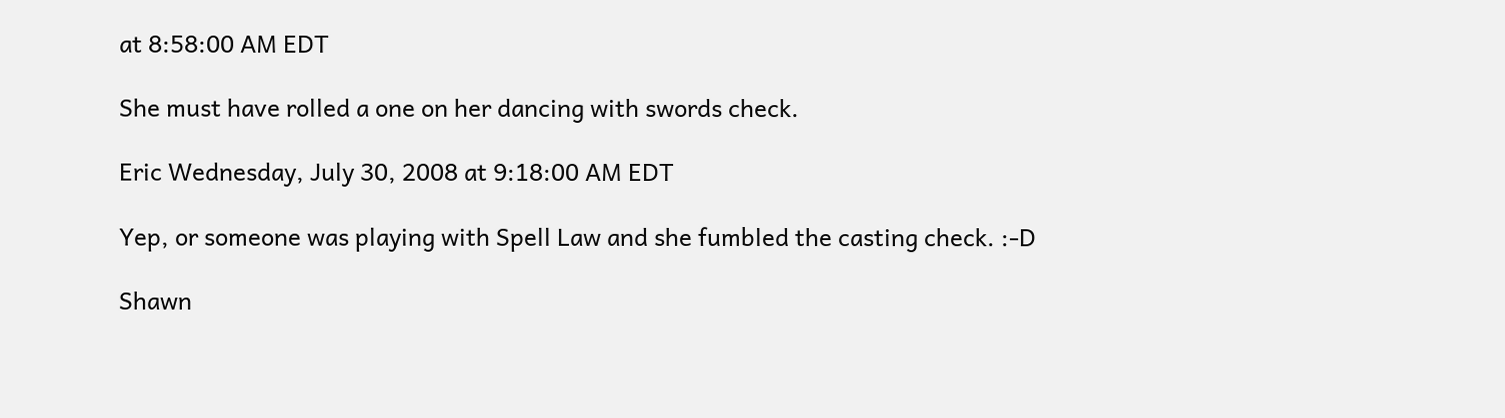at 8:58:00 AM EDT

She must have rolled a one on her dancing with swords check.

Eric Wednesday, July 30, 2008 at 9:18:00 AM EDT

Yep, or someone was playing with Spell Law and she fumbled the casting check. :-D

Shawn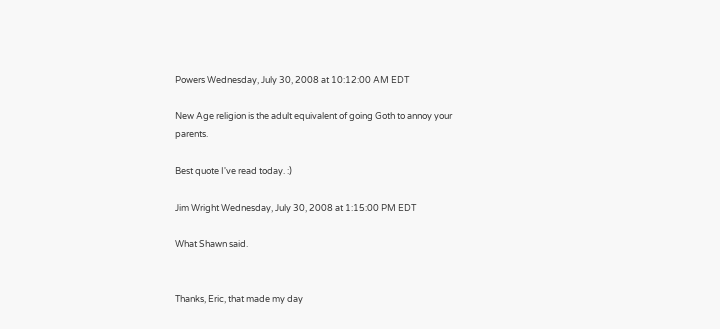Powers Wednesday, July 30, 2008 at 10:12:00 AM EDT

New Age religion is the adult equivalent of going Goth to annoy your parents.

Best quote I've read today. :)

Jim Wright Wednesday, July 30, 2008 at 1:15:00 PM EDT

What Shawn said.


Thanks, Eric, that made my day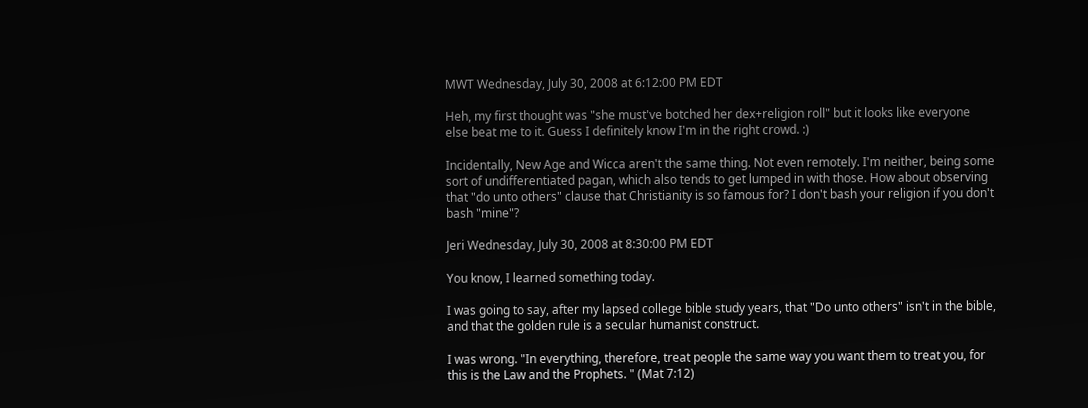MWT Wednesday, July 30, 2008 at 6:12:00 PM EDT

Heh, my first thought was "she must've botched her dex+religion roll" but it looks like everyone else beat me to it. Guess I definitely know I'm in the right crowd. :)

Incidentally, New Age and Wicca aren't the same thing. Not even remotely. I'm neither, being some sort of undifferentiated pagan, which also tends to get lumped in with those. How about observing that "do unto others" clause that Christianity is so famous for? I don't bash your religion if you don't bash "mine"?

Jeri Wednesday, July 30, 2008 at 8:30:00 PM EDT

You know, I learned something today.

I was going to say, after my lapsed college bible study years, that "Do unto others" isn't in the bible, and that the golden rule is a secular humanist construct.

I was wrong. "In everything, therefore, treat people the same way you want them to treat you, for this is the Law and the Prophets. " (Mat 7:12)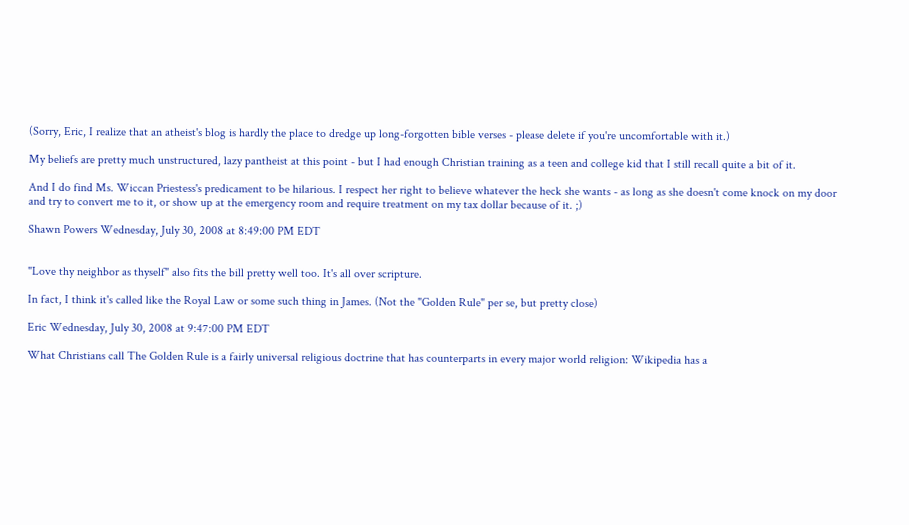(Sorry, Eric, I realize that an atheist's blog is hardly the place to dredge up long-forgotten bible verses - please delete if you're uncomfortable with it.)

My beliefs are pretty much unstructured, lazy pantheist at this point - but I had enough Christian training as a teen and college kid that I still recall quite a bit of it.

And I do find Ms. Wiccan Priestess's predicament to be hilarious. I respect her right to believe whatever the heck she wants - as long as she doesn't come knock on my door and try to convert me to it, or show up at the emergency room and require treatment on my tax dollar because of it. ;)

Shawn Powers Wednesday, July 30, 2008 at 8:49:00 PM EDT


"Love thy neighbor as thyself" also fits the bill pretty well too. It's all over scripture.

In fact, I think it's called like the Royal Law or some such thing in James. (Not the "Golden Rule" per se, but pretty close)

Eric Wednesday, July 30, 2008 at 9:47:00 PM EDT

What Christians call The Golden Rule is a fairly universal religious doctrine that has counterparts in every major world religion: Wikipedia has a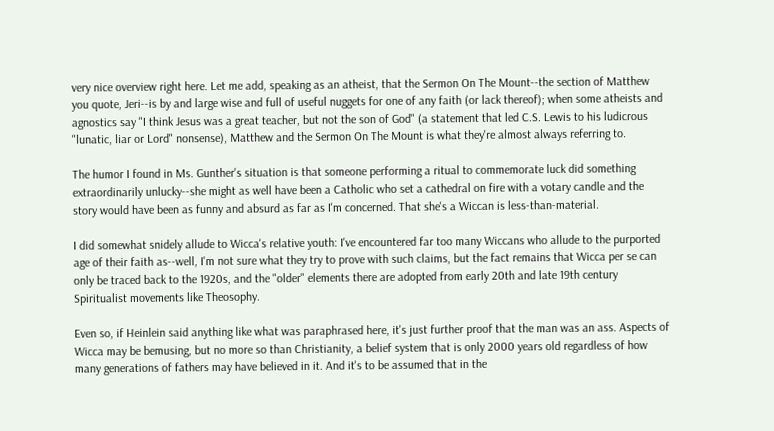very nice overview right here. Let me add, speaking as an atheist, that the Sermon On The Mount--the section of Matthew you quote, Jeri--is by and large wise and full of useful nuggets for one of any faith (or lack thereof); when some atheists and agnostics say "I think Jesus was a great teacher, but not the son of God" (a statement that led C.S. Lewis to his ludicrous "lunatic, liar or Lord" nonsense), Matthew and the Sermon On The Mount is what they're almost always referring to.

The humor I found in Ms. Gunther's situation is that someone performing a ritual to commemorate luck did something extraordinarily unlucky--she might as well have been a Catholic who set a cathedral on fire with a votary candle and the story would have been as funny and absurd as far as I'm concerned. That she's a Wiccan is less-than-material.

I did somewhat snidely allude to Wicca's relative youth: I've encountered far too many Wiccans who allude to the purported age of their faith as--well, I'm not sure what they try to prove with such claims, but the fact remains that Wicca per se can only be traced back to the 1920s, and the "older" elements there are adopted from early 20th and late 19th century Spiritualist movements like Theosophy.

Even so, if Heinlein said anything like what was paraphrased here, it's just further proof that the man was an ass. Aspects of Wicca may be bemusing, but no more so than Christianity, a belief system that is only 2000 years old regardless of how many generations of fathers may have believed in it. And it's to be assumed that in the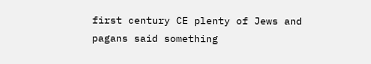first century CE plenty of Jews and pagans said something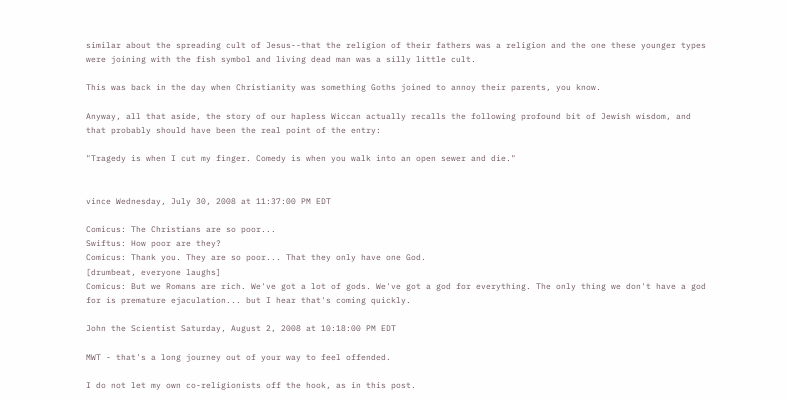similar about the spreading cult of Jesus--that the religion of their fathers was a religion and the one these younger types were joining with the fish symbol and living dead man was a silly little cult.

This was back in the day when Christianity was something Goths joined to annoy their parents, you know.

Anyway, all that aside, the story of our hapless Wiccan actually recalls the following profound bit of Jewish wisdom, and that probably should have been the real point of the entry:

"Tragedy is when I cut my finger. Comedy is when you walk into an open sewer and die."


vince Wednesday, July 30, 2008 at 11:37:00 PM EDT

Comicus: The Christians are so poor...
Swiftus: How poor are they?
Comicus: Thank you. They are so poor... That they only have one God.
[drumbeat, everyone laughs]
Comicus: But we Romans are rich. We've got a lot of gods. We've got a god for everything. The only thing we don't have a god for is premature ejaculation... but I hear that's coming quickly.

John the Scientist Saturday, August 2, 2008 at 10:18:00 PM EDT

MWT - that's a long journey out of your way to feel offended.

I do not let my own co-religionists off the hook, as in this post.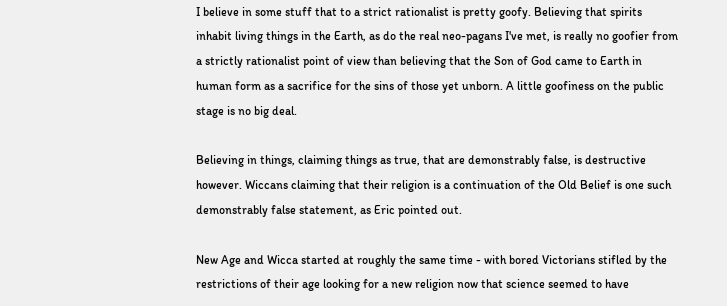I believe in some stuff that to a strict rationalist is pretty goofy. Believing that spirits inhabit living things in the Earth, as do the real neo-pagans I've met, is really no goofier from a strictly rationalist point of view than believing that the Son of God came to Earth in human form as a sacrifice for the sins of those yet unborn. A little goofiness on the public stage is no big deal.

Believing in things, claiming things as true, that are demonstrably false, is destructive however. Wiccans claiming that their religion is a continuation of the Old Belief is one such demonstrably false statement, as Eric pointed out.

New Age and Wicca started at roughly the same time - with bored Victorians stifled by the restrictions of their age looking for a new religion now that science seemed to have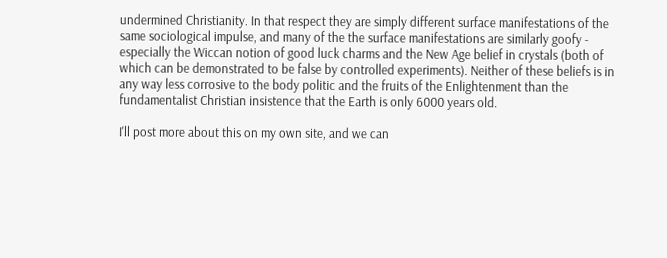undermined Christianity. In that respect they are simply different surface manifestations of the same sociological impulse, and many of the the surface manifestations are similarly goofy - especially the Wiccan notion of good luck charms and the New Age belief in crystals (both of which can be demonstrated to be false by controlled experiments). Neither of these beliefs is in any way less corrosive to the body politic and the fruits of the Enlightenment than the fundamentalist Christian insistence that the Earth is only 6000 years old.

I'll post more about this on my own site, and we can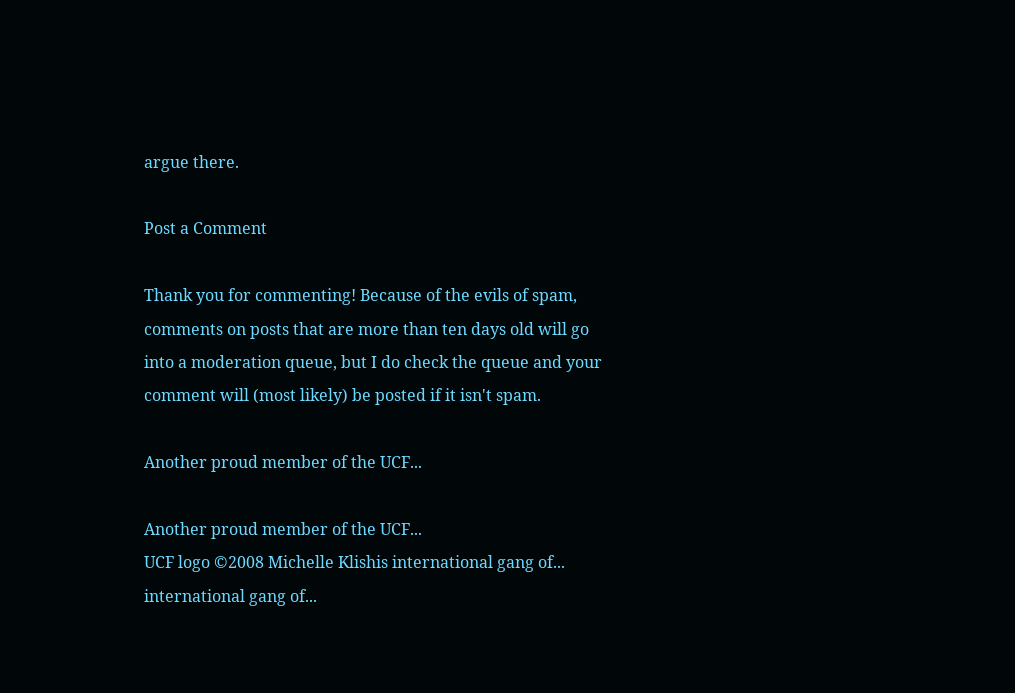argue there.

Post a Comment

Thank you for commenting! Because of the evils of spam, comments on posts that are more than ten days old will go into a moderation queue, but I do check the queue and your comment will (most likely) be posted if it isn't spam.

Another proud member of the UCF...

Another proud member of the UCF...
UCF logo ©2008 Michelle Klishis international gang of... international gang of...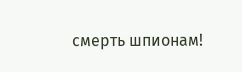смерть шпионам!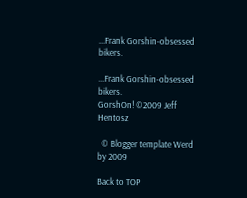...Frank Gorshin-obsessed bikers.

...Frank Gorshin-obsessed bikers.
GorshOn! ©2009 Jeff Hentosz

  © Blogger template Werd by 2009

Back to TOP